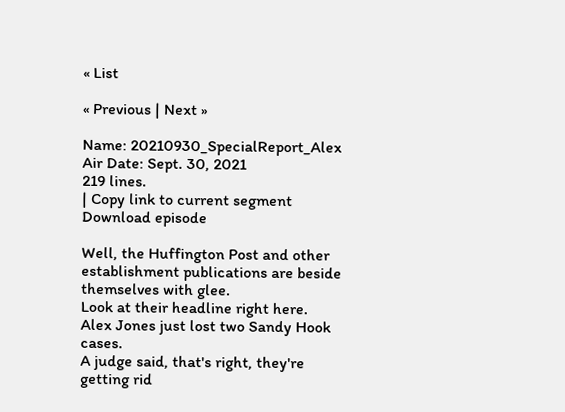« List

« Previous | Next »

Name: 20210930_SpecialReport_Alex
Air Date: Sept. 30, 2021
219 lines.
| Copy link to current segment Download episode

Well, the Huffington Post and other establishment publications are beside themselves with glee.
Look at their headline right here.
Alex Jones just lost two Sandy Hook cases.
A judge said, that's right, they're getting rid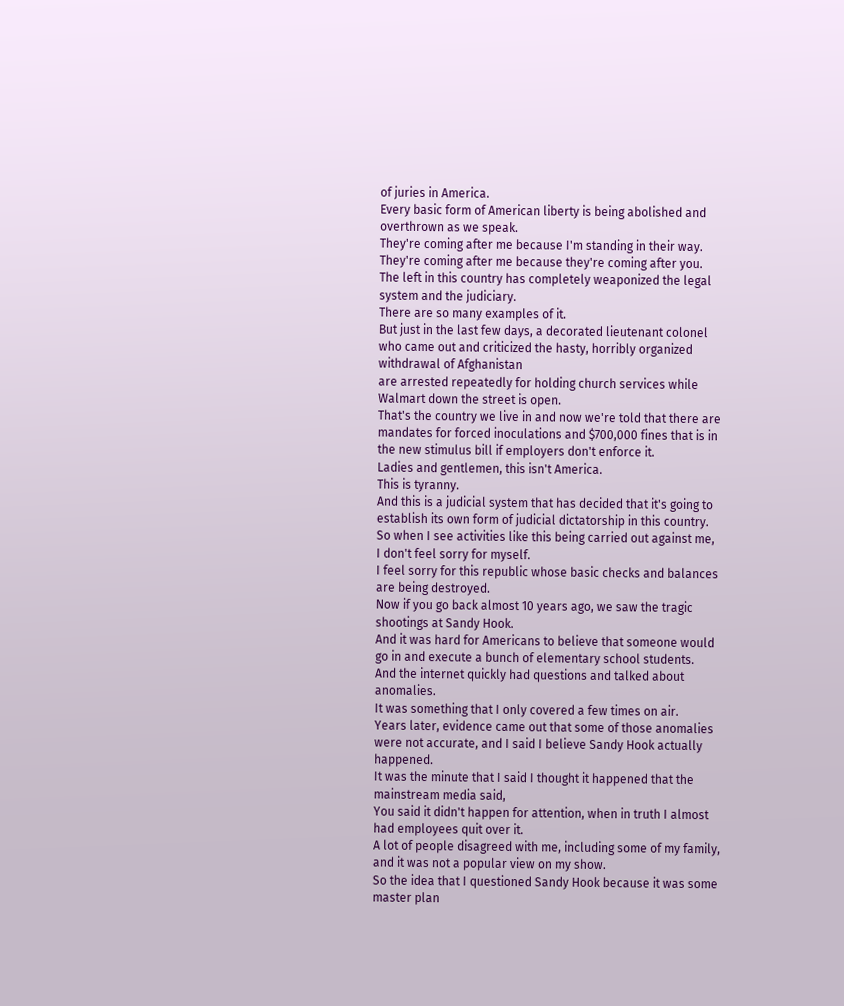of juries in America.
Every basic form of American liberty is being abolished and overthrown as we speak.
They're coming after me because I'm standing in their way.
They're coming after me because they're coming after you.
The left in this country has completely weaponized the legal system and the judiciary.
There are so many examples of it.
But just in the last few days, a decorated lieutenant colonel who came out and criticized the hasty, horribly organized withdrawal of Afghanistan
are arrested repeatedly for holding church services while Walmart down the street is open.
That's the country we live in and now we're told that there are mandates for forced inoculations and $700,000 fines that is in the new stimulus bill if employers don't enforce it.
Ladies and gentlemen, this isn't America.
This is tyranny.
And this is a judicial system that has decided that it's going to establish its own form of judicial dictatorship in this country.
So when I see activities like this being carried out against me,
I don't feel sorry for myself.
I feel sorry for this republic whose basic checks and balances are being destroyed.
Now if you go back almost 10 years ago, we saw the tragic shootings at Sandy Hook.
And it was hard for Americans to believe that someone would go in and execute a bunch of elementary school students.
And the internet quickly had questions and talked about anomalies.
It was something that I only covered a few times on air.
Years later, evidence came out that some of those anomalies were not accurate, and I said I believe Sandy Hook actually happened.
It was the minute that I said I thought it happened that the mainstream media said,
You said it didn't happen for attention, when in truth I almost had employees quit over it.
A lot of people disagreed with me, including some of my family, and it was not a popular view on my show.
So the idea that I questioned Sandy Hook because it was some master plan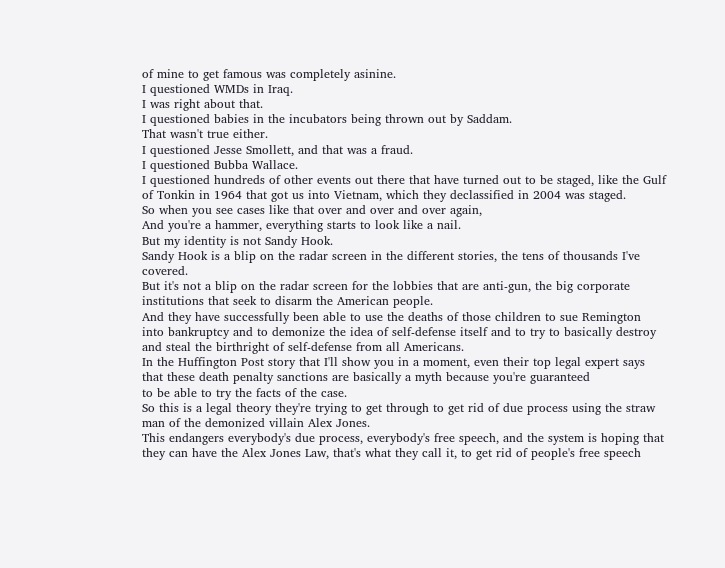of mine to get famous was completely asinine.
I questioned WMDs in Iraq.
I was right about that.
I questioned babies in the incubators being thrown out by Saddam.
That wasn't true either.
I questioned Jesse Smollett, and that was a fraud.
I questioned Bubba Wallace.
I questioned hundreds of other events out there that have turned out to be staged, like the Gulf of Tonkin in 1964 that got us into Vietnam, which they declassified in 2004 was staged.
So when you see cases like that over and over and over again,
And you're a hammer, everything starts to look like a nail.
But my identity is not Sandy Hook.
Sandy Hook is a blip on the radar screen in the different stories, the tens of thousands I've covered.
But it's not a blip on the radar screen for the lobbies that are anti-gun, the big corporate institutions that seek to disarm the American people.
And they have successfully been able to use the deaths of those children to sue Remington into bankruptcy and to demonize the idea of self-defense itself and to try to basically destroy and steal the birthright of self-defense from all Americans.
In the Huffington Post story that I'll show you in a moment, even their top legal expert says that these death penalty sanctions are basically a myth because you're guaranteed
to be able to try the facts of the case.
So this is a legal theory they're trying to get through to get rid of due process using the straw man of the demonized villain Alex Jones.
This endangers everybody's due process, everybody's free speech, and the system is hoping that they can have the Alex Jones Law, that's what they call it, to get rid of people's free speech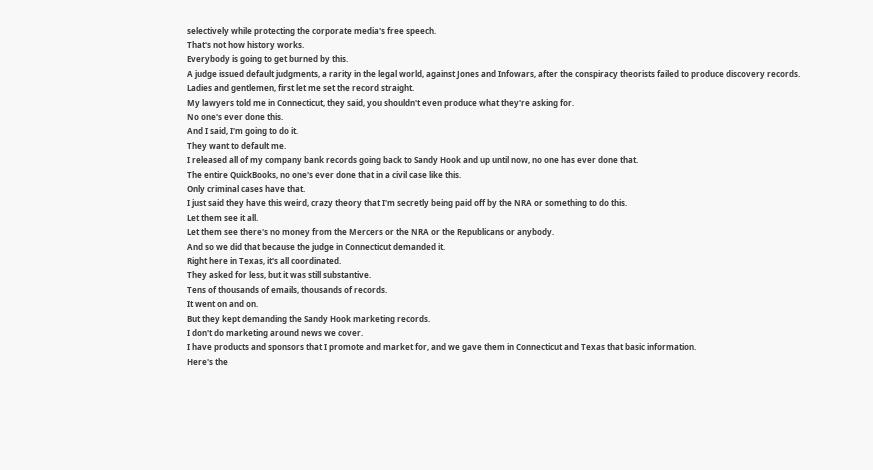selectively while protecting the corporate media's free speech.
That's not how history works.
Everybody is going to get burned by this.
A judge issued default judgments, a rarity in the legal world, against Jones and Infowars, after the conspiracy theorists failed to produce discovery records.
Ladies and gentlemen, first let me set the record straight.
My lawyers told me in Connecticut, they said, you shouldn't even produce what they're asking for.
No one's ever done this.
And I said, I'm going to do it.
They want to default me.
I released all of my company bank records going back to Sandy Hook and up until now, no one has ever done that.
The entire QuickBooks, no one's ever done that in a civil case like this.
Only criminal cases have that.
I just said they have this weird, crazy theory that I'm secretly being paid off by the NRA or something to do this.
Let them see it all.
Let them see there's no money from the Mercers or the NRA or the Republicans or anybody.
And so we did that because the judge in Connecticut demanded it.
Right here in Texas, it's all coordinated.
They asked for less, but it was still substantive.
Tens of thousands of emails, thousands of records.
It went on and on.
But they kept demanding the Sandy Hook marketing records.
I don't do marketing around news we cover.
I have products and sponsors that I promote and market for, and we gave them in Connecticut and Texas that basic information.
Here's the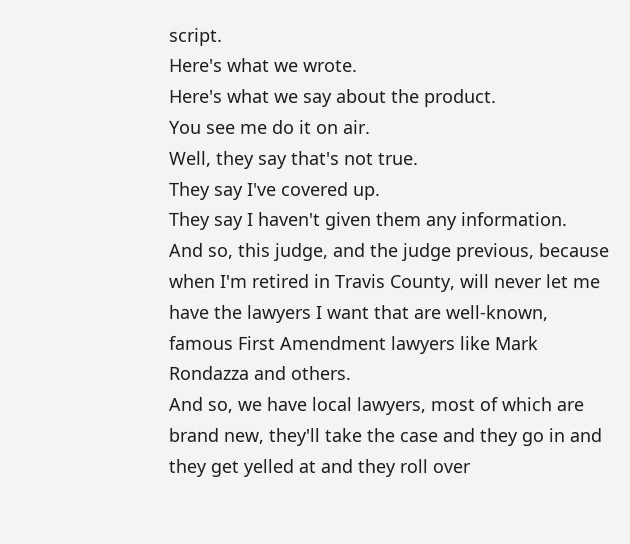script.
Here's what we wrote.
Here's what we say about the product.
You see me do it on air.
Well, they say that's not true.
They say I've covered up.
They say I haven't given them any information.
And so, this judge, and the judge previous, because when I'm retired in Travis County, will never let me have the lawyers I want that are well-known, famous First Amendment lawyers like Mark Rondazza and others.
And so, we have local lawyers, most of which are brand new, they'll take the case and they go in and they get yelled at and they roll over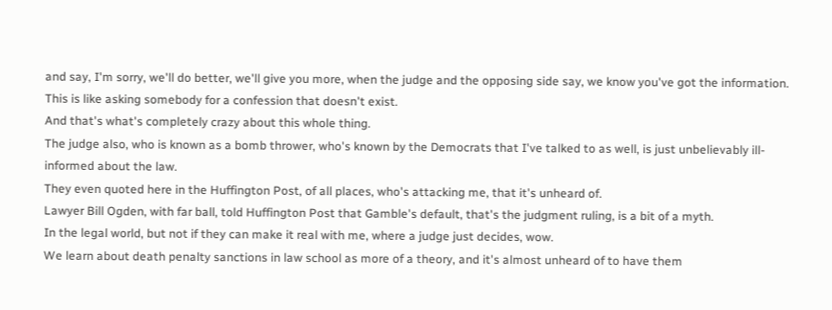and say, I'm sorry, we'll do better, we'll give you more, when the judge and the opposing side say, we know you've got the information.
This is like asking somebody for a confession that doesn't exist.
And that's what's completely crazy about this whole thing.
The judge also, who is known as a bomb thrower, who's known by the Democrats that I've talked to as well, is just unbelievably ill-informed about the law.
They even quoted here in the Huffington Post, of all places, who's attacking me, that it's unheard of.
Lawyer Bill Ogden, with far ball, told Huffington Post that Gamble's default, that's the judgment ruling, is a bit of a myth.
In the legal world, but not if they can make it real with me, where a judge just decides, wow.
We learn about death penalty sanctions in law school as more of a theory, and it's almost unheard of to have them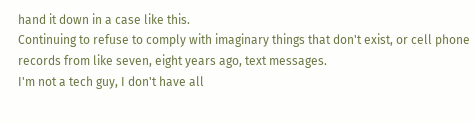hand it down in a case like this.
Continuing to refuse to comply with imaginary things that don't exist, or cell phone records from like seven, eight years ago, text messages.
I'm not a tech guy, I don't have all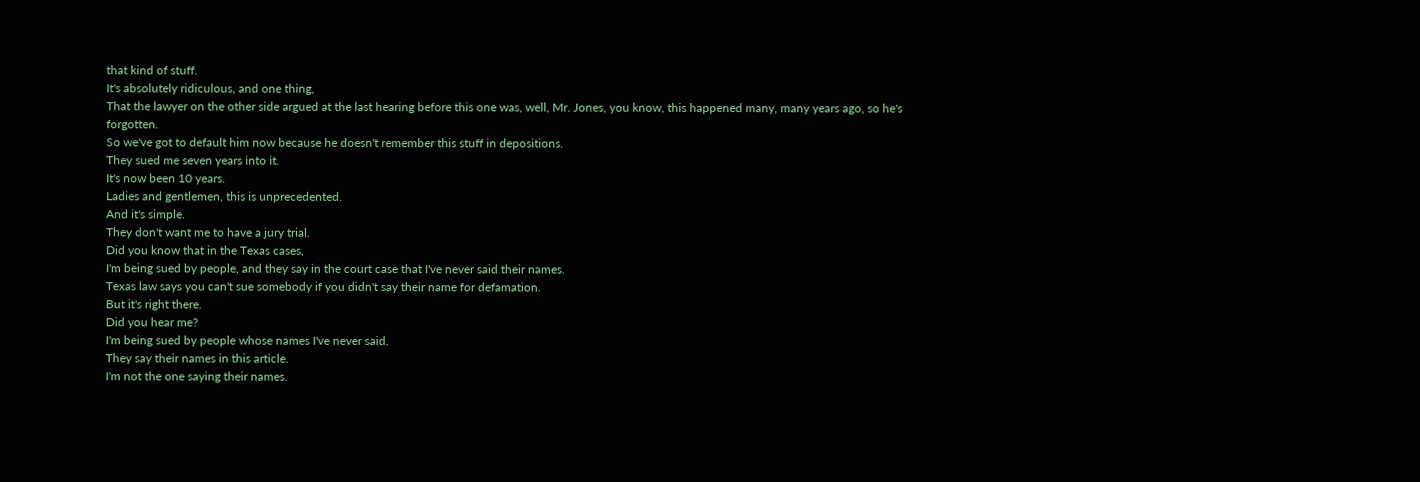that kind of stuff.
It's absolutely ridiculous, and one thing,
That the lawyer on the other side argued at the last hearing before this one was, well, Mr. Jones, you know, this happened many, many years ago, so he's forgotten.
So we've got to default him now because he doesn't remember this stuff in depositions.
They sued me seven years into it.
It's now been 10 years.
Ladies and gentlemen, this is unprecedented.
And it's simple.
They don't want me to have a jury trial.
Did you know that in the Texas cases,
I'm being sued by people, and they say in the court case that I've never said their names.
Texas law says you can't sue somebody if you didn't say their name for defamation.
But it's right there.
Did you hear me?
I'm being sued by people whose names I've never said.
They say their names in this article.
I'm not the one saying their names.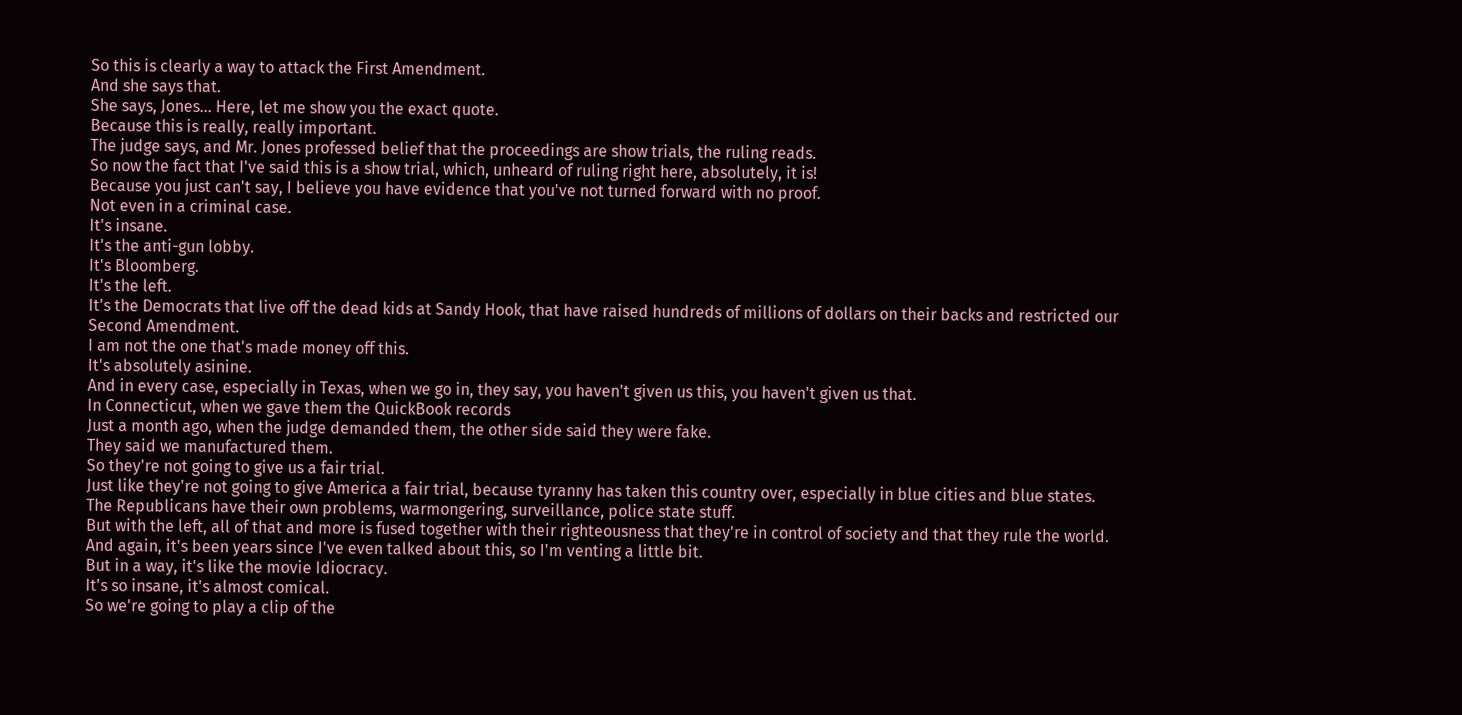So this is clearly a way to attack the First Amendment.
And she says that.
She says, Jones... Here, let me show you the exact quote.
Because this is really, really important.
The judge says, and Mr. Jones professed belief that the proceedings are show trials, the ruling reads.
So now the fact that I've said this is a show trial, which, unheard of ruling right here, absolutely, it is!
Because you just can't say, I believe you have evidence that you've not turned forward with no proof.
Not even in a criminal case.
It's insane.
It's the anti-gun lobby.
It's Bloomberg.
It's the left.
It's the Democrats that live off the dead kids at Sandy Hook, that have raised hundreds of millions of dollars on their backs and restricted our Second Amendment.
I am not the one that's made money off this.
It's absolutely asinine.
And in every case, especially in Texas, when we go in, they say, you haven't given us this, you haven't given us that.
In Connecticut, when we gave them the QuickBook records
Just a month ago, when the judge demanded them, the other side said they were fake.
They said we manufactured them.
So they're not going to give us a fair trial.
Just like they're not going to give America a fair trial, because tyranny has taken this country over, especially in blue cities and blue states.
The Republicans have their own problems, warmongering, surveillance, police state stuff.
But with the left, all of that and more is fused together with their righteousness that they're in control of society and that they rule the world.
And again, it's been years since I've even talked about this, so I'm venting a little bit.
But in a way, it's like the movie Idiocracy.
It's so insane, it's almost comical.
So we're going to play a clip of the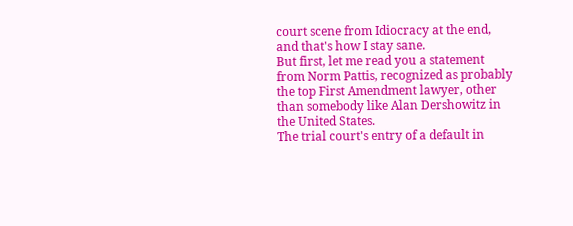court scene from Idiocracy at the end, and that's how I stay sane.
But first, let me read you a statement from Norm Pattis, recognized as probably the top First Amendment lawyer, other than somebody like Alan Dershowitz in the United States.
The trial court's entry of a default in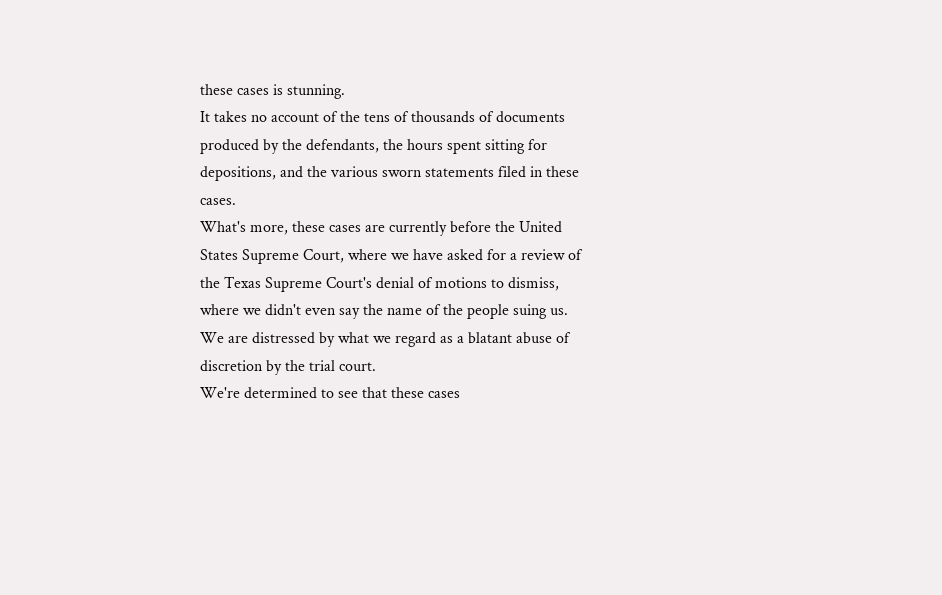these cases is stunning.
It takes no account of the tens of thousands of documents produced by the defendants, the hours spent sitting for depositions, and the various sworn statements filed in these cases.
What's more, these cases are currently before the United States Supreme Court, where we have asked for a review of the Texas Supreme Court's denial of motions to dismiss, where we didn't even say the name of the people suing us.
We are distressed by what we regard as a blatant abuse of discretion by the trial court.
We're determined to see that these cases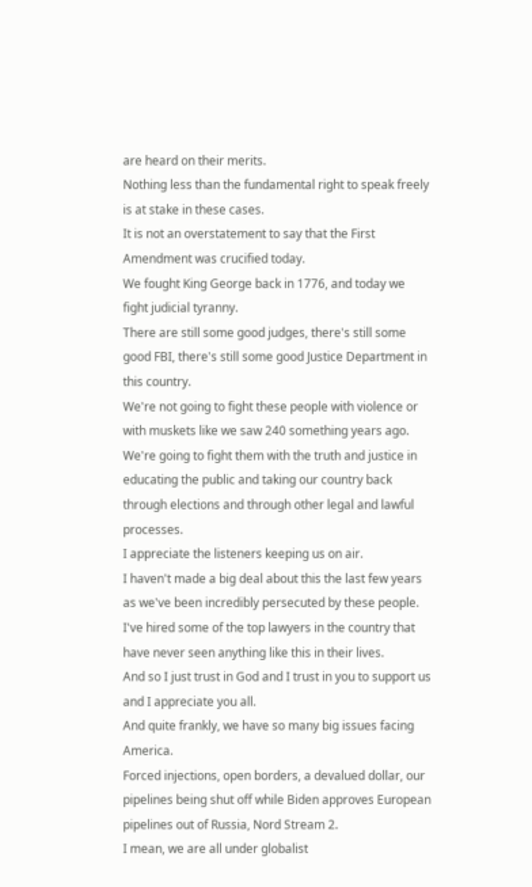are heard on their merits.
Nothing less than the fundamental right to speak freely is at stake in these cases.
It is not an overstatement to say that the First Amendment was crucified today.
We fought King George back in 1776, and today we fight judicial tyranny.
There are still some good judges, there's still some good FBI, there's still some good Justice Department in this country.
We're not going to fight these people with violence or with muskets like we saw 240 something years ago.
We're going to fight them with the truth and justice in educating the public and taking our country back through elections and through other legal and lawful processes.
I appreciate the listeners keeping us on air.
I haven't made a big deal about this the last few years as we've been incredibly persecuted by these people.
I've hired some of the top lawyers in the country that have never seen anything like this in their lives.
And so I just trust in God and I trust in you to support us and I appreciate you all.
And quite frankly, we have so many big issues facing America.
Forced injections, open borders, a devalued dollar, our pipelines being shut off while Biden approves European pipelines out of Russia, Nord Stream 2.
I mean, we are all under globalist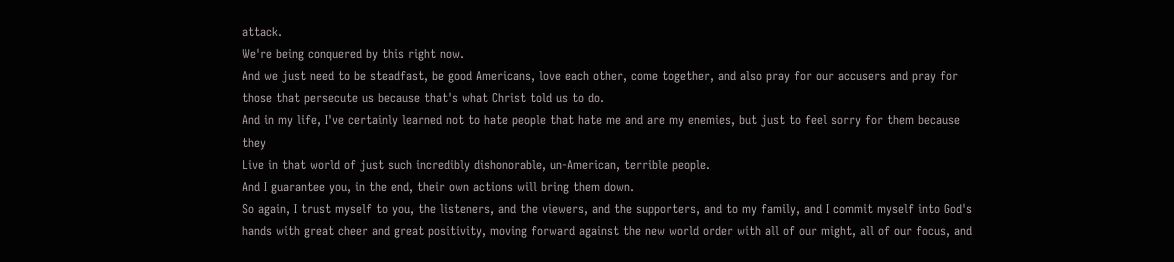attack.
We're being conquered by this right now.
And we just need to be steadfast, be good Americans, love each other, come together, and also pray for our accusers and pray for those that persecute us because that's what Christ told us to do.
And in my life, I've certainly learned not to hate people that hate me and are my enemies, but just to feel sorry for them because they
Live in that world of just such incredibly dishonorable, un-American, terrible people.
And I guarantee you, in the end, their own actions will bring them down.
So again, I trust myself to you, the listeners, and the viewers, and the supporters, and to my family, and I commit myself into God's hands with great cheer and great positivity, moving forward against the new world order with all of our might, all of our focus, and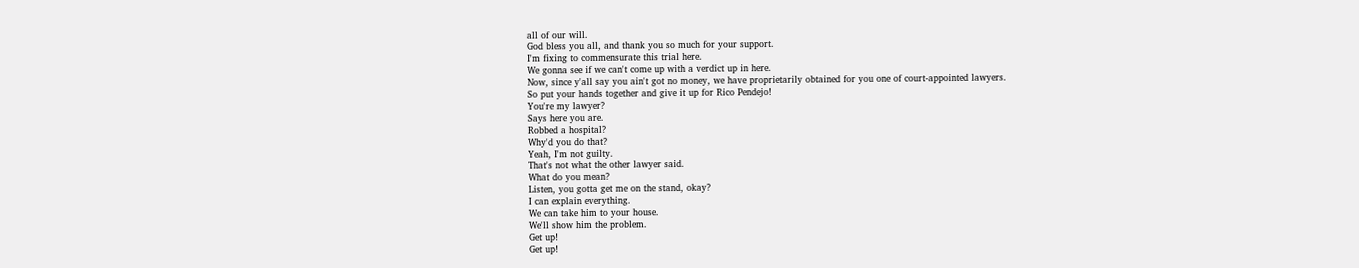all of our will.
God bless you all, and thank you so much for your support.
I'm fixing to commensurate this trial here.
We gonna see if we can't come up with a verdict up in here.
Now, since y'all say you ain't got no money, we have proprietarily obtained for you one of court-appointed lawyers.
So put your hands together and give it up for Rico Pendejo!
You're my lawyer?
Says here you are.
Robbed a hospital?
Why'd you do that?
Yeah, I'm not guilty.
That's not what the other lawyer said.
What do you mean?
Listen, you gotta get me on the stand, okay?
I can explain everything.
We can take him to your house.
We'll show him the problem.
Get up!
Get up!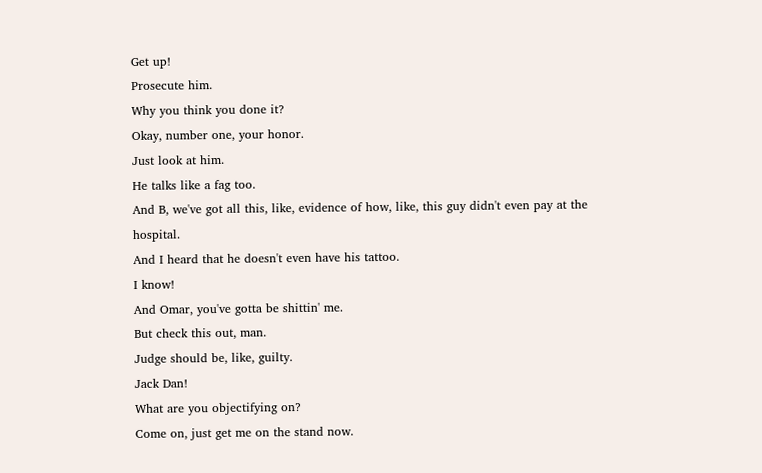Get up!
Prosecute him.
Why you think you done it?
Okay, number one, your honor.
Just look at him.
He talks like a fag too.
And B, we've got all this, like, evidence of how, like, this guy didn't even pay at the hospital.
And I heard that he doesn't even have his tattoo.
I know!
And Omar, you've gotta be shittin' me.
But check this out, man.
Judge should be, like, guilty.
Jack Dan!
What are you objectifying on?
Come on, just get me on the stand now.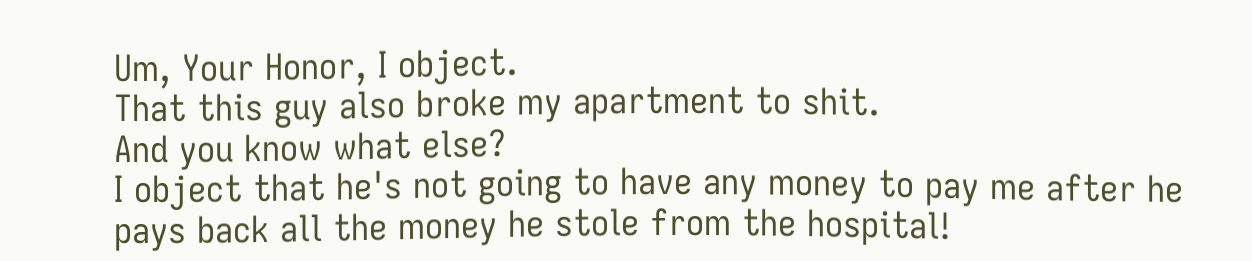Um, Your Honor, I object.
That this guy also broke my apartment to shit.
And you know what else?
I object that he's not going to have any money to pay me after he pays back all the money he stole from the hospital!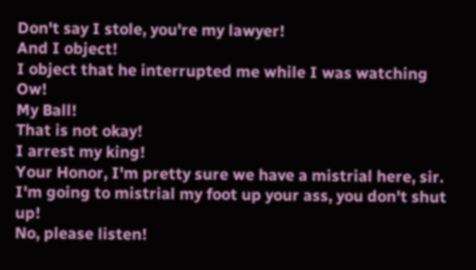Don't say I stole, you're my lawyer!
And I object!
I object that he interrupted me while I was watching Ow!
My Ball!
That is not okay!
I arrest my king!
Your Honor, I'm pretty sure we have a mistrial here, sir.
I'm going to mistrial my foot up your ass, you don't shut up!
No, please listen!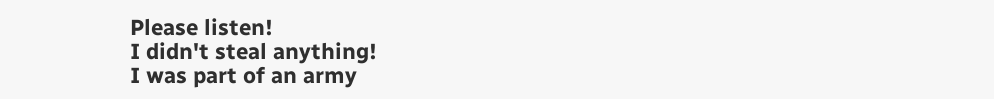Please listen!
I didn't steal anything!
I was part of an army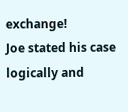exchange!
Joe stated his case logically and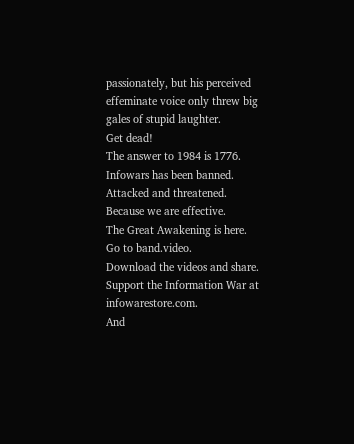passionately, but his perceived effeminate voice only threw big gales of stupid laughter.
Get dead!
The answer to 1984 is 1776.
Infowars has been banned.
Attacked and threatened.
Because we are effective.
The Great Awakening is here.
Go to band.video.
Download the videos and share.
Support the Information War at infowarestore.com.
And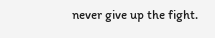never give up the fight.